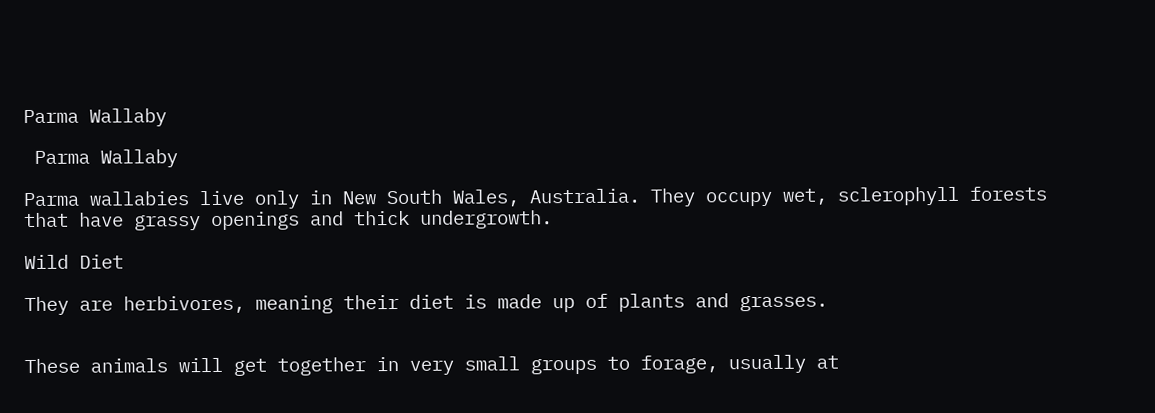Parma Wallaby

 Parma Wallaby

Parma wallabies live only in New South Wales, Australia. They occupy wet, sclerophyll forests that have grassy openings and thick undergrowth.

Wild Diet

They are herbivores, meaning their diet is made up of plants and grasses.


These animals will get together in very small groups to forage, usually at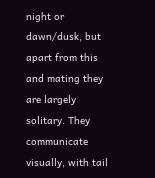night or dawn/dusk, but apart from this and mating they are largely solitary. They communicate visually, with tail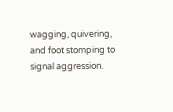wagging, quivering, and foot stomping to signal aggression.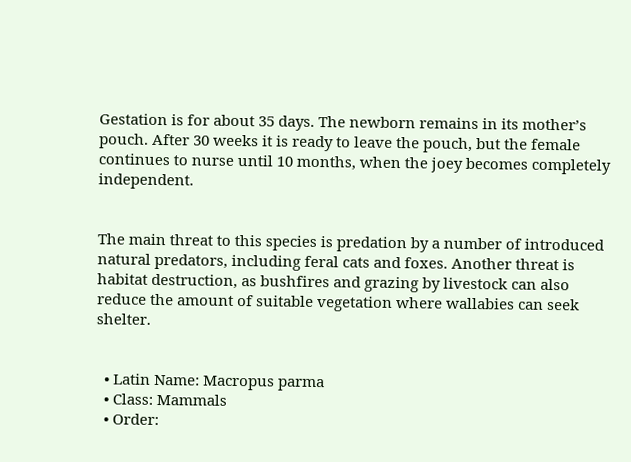Gestation is for about 35 days. The newborn remains in its mother’s pouch. After 30 weeks it is ready to leave the pouch, but the female continues to nurse until 10 months, when the joey becomes completely independent.


The main threat to this species is predation by a number of introduced natural predators, including feral cats and foxes. Another threat is habitat destruction, as bushfires and grazing by livestock can also reduce the amount of suitable vegetation where wallabies can seek shelter.


  • Latin Name: Macropus parma
  • Class: Mammals
  • Order: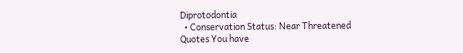Diprotodontia
  • Conservation Status: Near Threatened
Quotes You have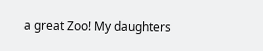a great Zoo! My daughters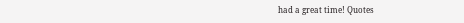had a great time! Quotes